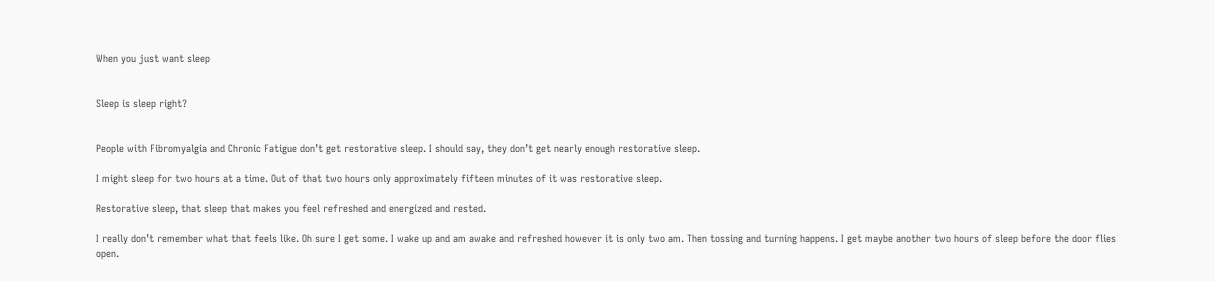When you just want sleep


Sleep is sleep right?


People with Fibromyalgia and Chronic Fatigue don’t get restorative sleep. I should say, they don’t get nearly enough restorative sleep.

I might sleep for two hours at a time. Out of that two hours only approximately fifteen minutes of it was restorative sleep.

Restorative sleep, that sleep that makes you feel refreshed and energized and rested.

I really don’t remember what that feels like. Oh sure I get some. I wake up and am awake and refreshed however it is only two am. Then tossing and turning happens. I get maybe another two hours of sleep before the door flies open.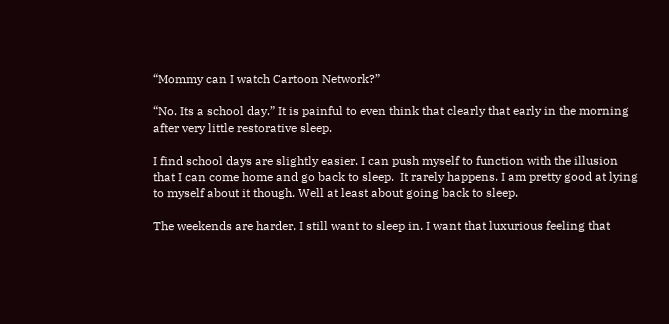“Mommy can I watch Cartoon Network?”

“No. Its a school day.” It is painful to even think that clearly that early in the morning after very little restorative sleep.

I find school days are slightly easier. I can push myself to function with the illusion that I can come home and go back to sleep.  It rarely happens. I am pretty good at lying to myself about it though. Well at least about going back to sleep.

The weekends are harder. I still want to sleep in. I want that luxurious feeling that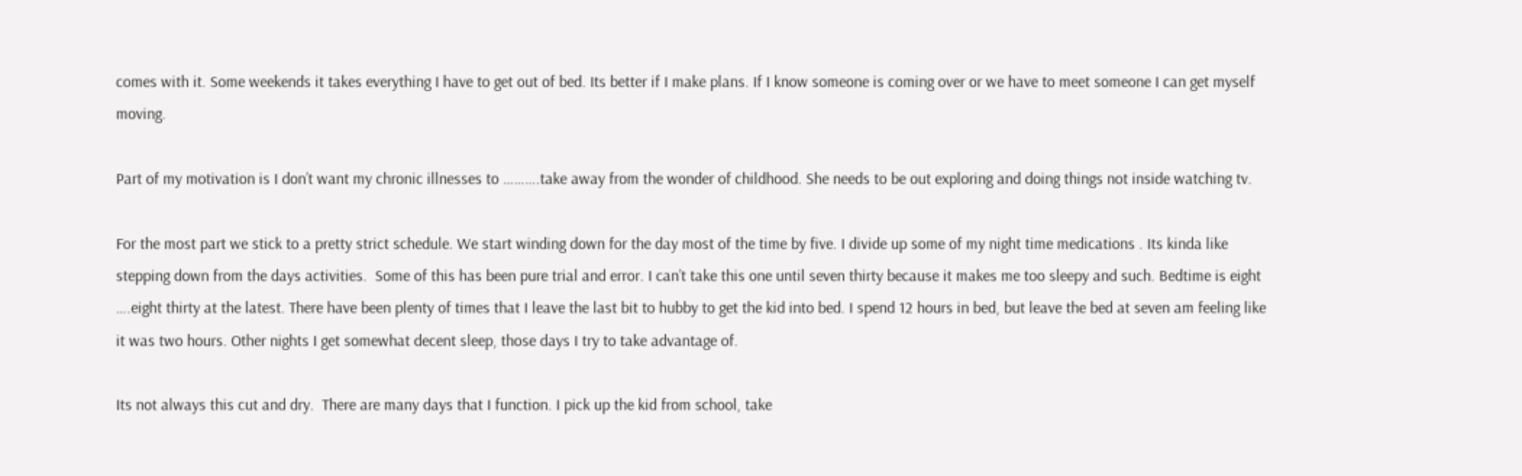comes with it. Some weekends it takes everything I have to get out of bed. Its better if I make plans. If I know someone is coming over or we have to meet someone I can get myself moving.

Part of my motivation is I don’t want my chronic illnesses to ……….take away from the wonder of childhood. She needs to be out exploring and doing things not inside watching tv.

For the most part we stick to a pretty strict schedule. We start winding down for the day most of the time by five. I divide up some of my night time medications . Its kinda like stepping down from the days activities.  Some of this has been pure trial and error. I can’t take this one until seven thirty because it makes me too sleepy and such. Bedtime is eight ….eight thirty at the latest. There have been plenty of times that I leave the last bit to hubby to get the kid into bed. I spend 12 hours in bed, but leave the bed at seven am feeling like it was two hours. Other nights I get somewhat decent sleep, those days I try to take advantage of.

Its not always this cut and dry.  There are many days that I function. I pick up the kid from school, take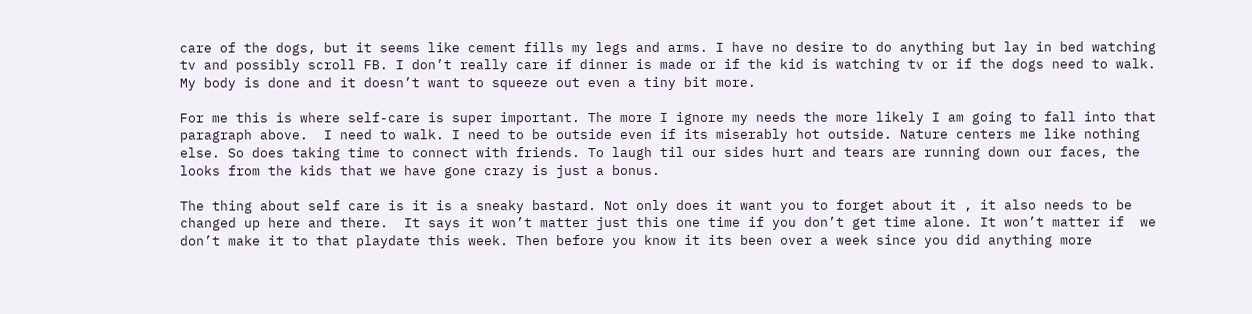care of the dogs, but it seems like cement fills my legs and arms. I have no desire to do anything but lay in bed watching tv and possibly scroll FB. I don’t really care if dinner is made or if the kid is watching tv or if the dogs need to walk. My body is done and it doesn’t want to squeeze out even a tiny bit more.

For me this is where self-care is super important. The more I ignore my needs the more likely I am going to fall into that paragraph above.  I need to walk. I need to be outside even if its miserably hot outside. Nature centers me like nothing else. So does taking time to connect with friends. To laugh til our sides hurt and tears are running down our faces, the looks from the kids that we have gone crazy is just a bonus.

The thing about self care is it is a sneaky bastard. Not only does it want you to forget about it , it also needs to be changed up here and there.  It says it won’t matter just this one time if you don’t get time alone. It won’t matter if  we don’t make it to that playdate this week. Then before you know it its been over a week since you did anything more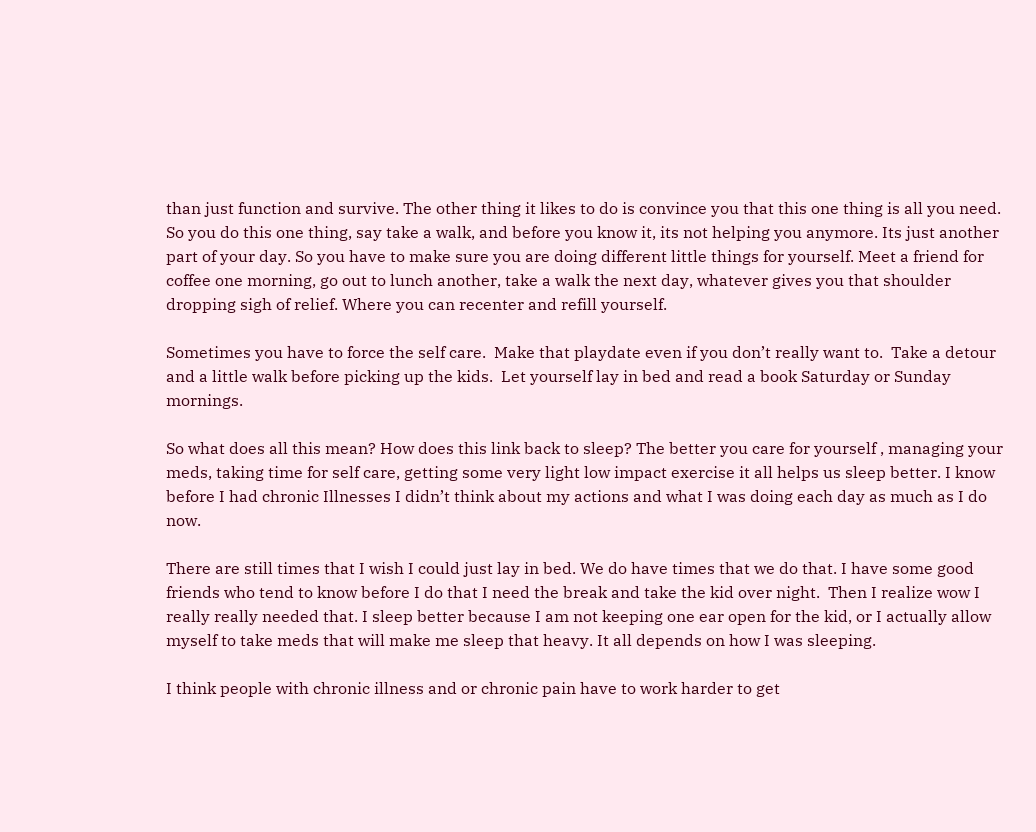than just function and survive. The other thing it likes to do is convince you that this one thing is all you need. So you do this one thing, say take a walk, and before you know it, its not helping you anymore. Its just another part of your day. So you have to make sure you are doing different little things for yourself. Meet a friend for coffee one morning, go out to lunch another, take a walk the next day, whatever gives you that shoulder dropping sigh of relief. Where you can recenter and refill yourself.

Sometimes you have to force the self care.  Make that playdate even if you don’t really want to.  Take a detour and a little walk before picking up the kids.  Let yourself lay in bed and read a book Saturday or Sunday mornings.

So what does all this mean? How does this link back to sleep? The better you care for yourself , managing your meds, taking time for self care, getting some very light low impact exercise it all helps us sleep better. I know before I had chronic Illnesses I didn’t think about my actions and what I was doing each day as much as I do now.

There are still times that I wish I could just lay in bed. We do have times that we do that. I have some good friends who tend to know before I do that I need the break and take the kid over night.  Then I realize wow I really really needed that. I sleep better because I am not keeping one ear open for the kid, or I actually allow myself to take meds that will make me sleep that heavy. It all depends on how I was sleeping.

I think people with chronic illness and or chronic pain have to work harder to get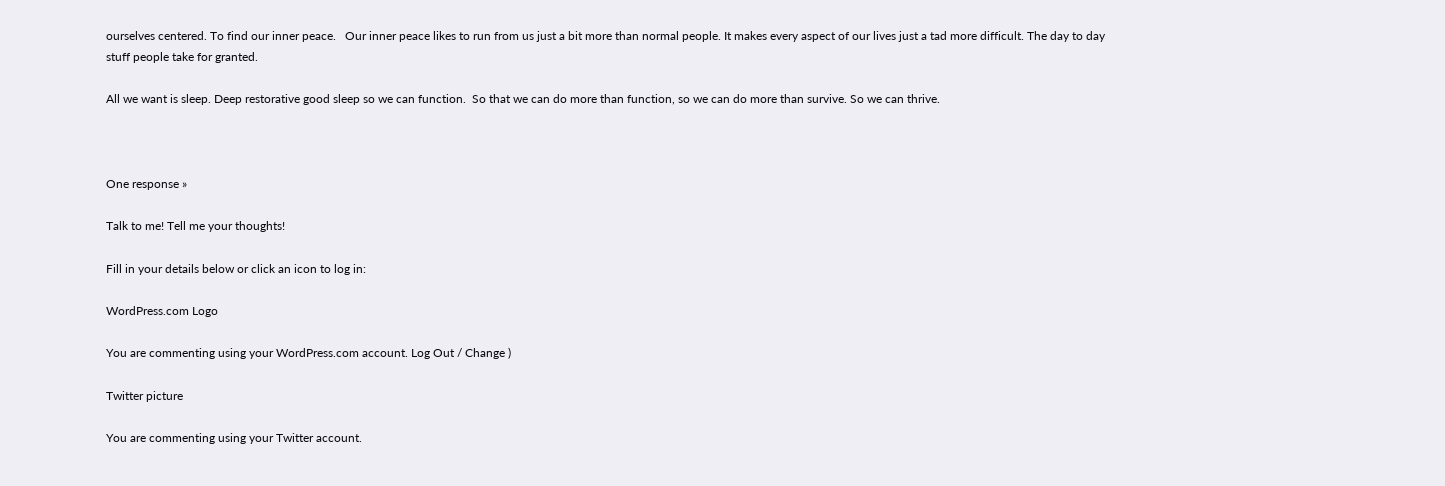ourselves centered. To find our inner peace.   Our inner peace likes to run from us just a bit more than normal people. It makes every aspect of our lives just a tad more difficult. The day to day stuff people take for granted.

All we want is sleep. Deep restorative good sleep so we can function.  So that we can do more than function, so we can do more than survive. So we can thrive.



One response »

Talk to me! Tell me your thoughts!

Fill in your details below or click an icon to log in:

WordPress.com Logo

You are commenting using your WordPress.com account. Log Out / Change )

Twitter picture

You are commenting using your Twitter account.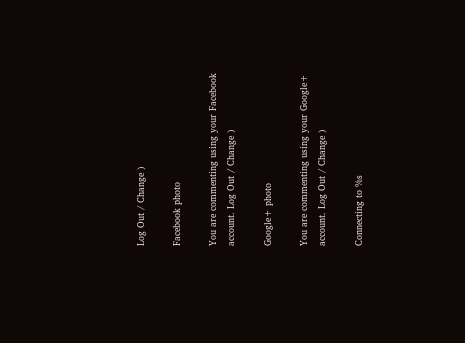Log Out / Change )

Facebook photo

You are commenting using your Facebook account. Log Out / Change )

Google+ photo

You are commenting using your Google+ account. Log Out / Change )

Connecting to %s